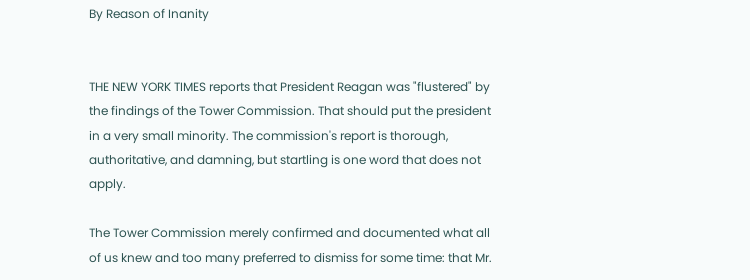By Reason of Inanity


THE NEW YORK TIMES reports that President Reagan was "flustered" by the findings of the Tower Commission. That should put the president in a very small minority. The commission's report is thorough, authoritative, and damning, but startling is one word that does not apply.

The Tower Commission merely confirmed and documented what all of us knew and too many preferred to dismiss for some time: that Mr.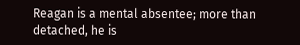Reagan is a mental absentee; more than detached, he is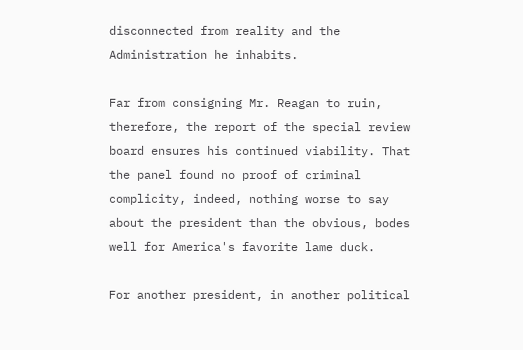disconnected from reality and the Administration he inhabits.

Far from consigning Mr. Reagan to ruin, therefore, the report of the special review board ensures his continued viability. That the panel found no proof of criminal complicity, indeed, nothing worse to say about the president than the obvious, bodes well for America's favorite lame duck.

For another president, in another political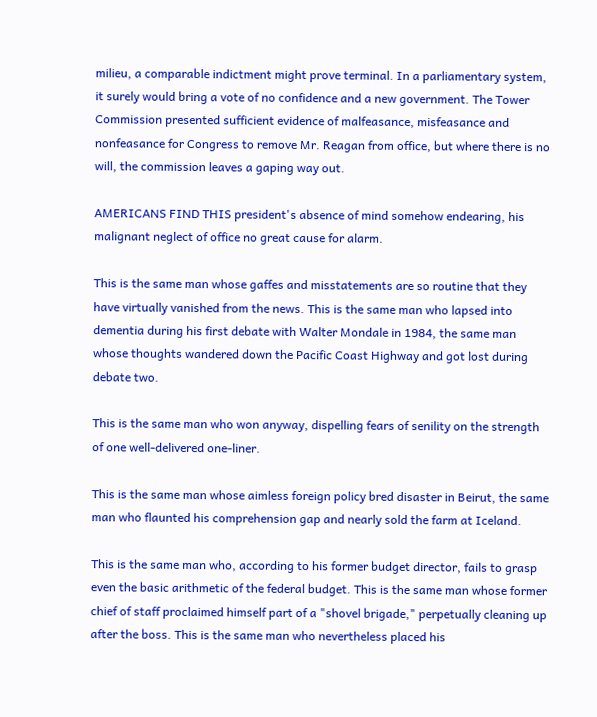milieu, a comparable indictment might prove terminal. In a parliamentary system, it surely would bring a vote of no confidence and a new government. The Tower Commission presented sufficient evidence of malfeasance, misfeasance and nonfeasance for Congress to remove Mr. Reagan from office, but where there is no will, the commission leaves a gaping way out.

AMERICANS FIND THIS president's absence of mind somehow endearing, his malignant neglect of office no great cause for alarm.

This is the same man whose gaffes and misstatements are so routine that they have virtually vanished from the news. This is the same man who lapsed into dementia during his first debate with Walter Mondale in 1984, the same man whose thoughts wandered down the Pacific Coast Highway and got lost during debate two.

This is the same man who won anyway, dispelling fears of senility on the strength of one well-delivered one-liner.

This is the same man whose aimless foreign policy bred disaster in Beirut, the same man who flaunted his comprehension gap and nearly sold the farm at Iceland.

This is the same man who, according to his former budget director, fails to grasp even the basic arithmetic of the federal budget. This is the same man whose former chief of staff proclaimed himself part of a "shovel brigade," perpetually cleaning up after the boss. This is the same man who nevertheless placed his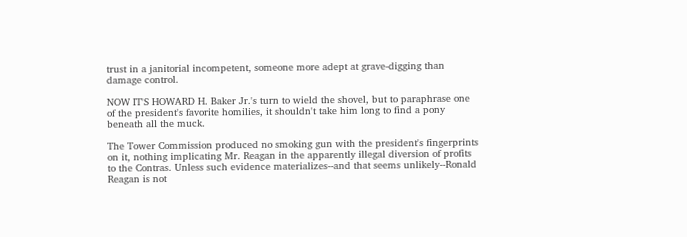trust in a janitorial incompetent, someone more adept at grave-digging than damage control.

NOW IT'S HOWARD H. Baker Jr.'s turn to wield the shovel, but to paraphrase one of the president's favorite homilies, it shouldn't take him long to find a pony beneath all the muck.

The Tower Commission produced no smoking gun with the president's fingerprints on it, nothing implicating Mr. Reagan in the apparently illegal diversion of profits to the Contras. Unless such evidence materializes--and that seems unlikely--Ronald Reagan is not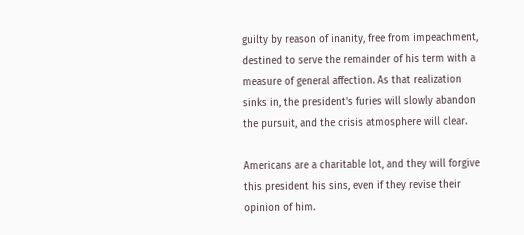guilty by reason of inanity, free from impeachment, destined to serve the remainder of his term with a measure of general affection. As that realization sinks in, the president's furies will slowly abandon the pursuit, and the crisis atmosphere will clear.

Americans are a charitable lot, and they will forgive this president his sins, even if they revise their opinion of him.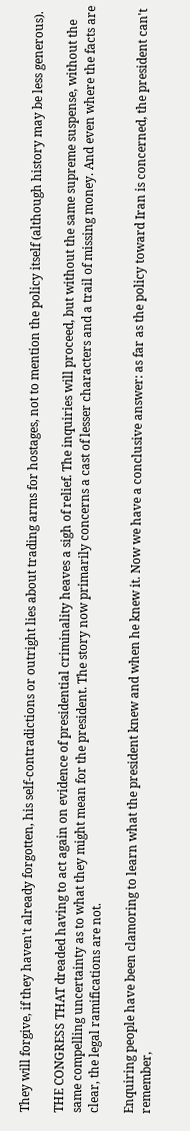They will forgive, if they haven't already forgotten, his self-contradictions or outright lies about trading arms for hostages, not to mention the policy itself (although history may be less generous).

THE CONGRESS THAT dreaded having to act again on evidence of presidential criminality heaves a sigh of relief. The inquiries will proceed, but without the same supreme suspense, without the same compelling uncertainty as to what they might mean for the president. The story now primarily concerns a cast of lesser characters and a trail of missing money. And even where the facts are clear, the legal ramifications are not.

Enquiring people have been clamoring to learn what the president knew and when he knew it. Now we have a conclusive answer: as far as the policy toward Iran is concerned, the president can't remember,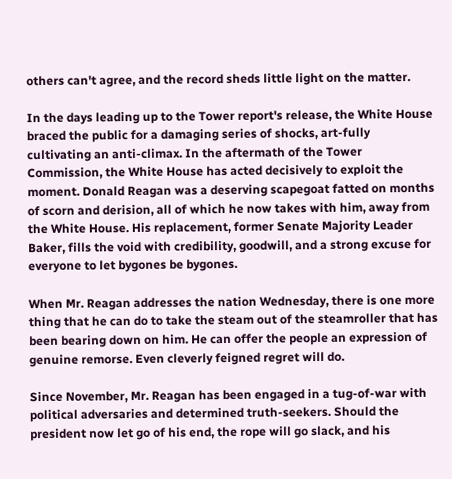others can't agree, and the record sheds little light on the matter.

In the days leading up to the Tower report's release, the White House braced the public for a damaging series of shocks, art-fully cultivating an anti-climax. In the aftermath of the Tower Commission, the White House has acted decisively to exploit the moment. Donald Reagan was a deserving scapegoat fatted on months of scorn and derision, all of which he now takes with him, away from the White House. His replacement, former Senate Majority Leader Baker, fills the void with credibility, goodwill, and a strong excuse for everyone to let bygones be bygones.

When Mr. Reagan addresses the nation Wednesday, there is one more thing that he can do to take the steam out of the steamroller that has been bearing down on him. He can offer the people an expression of genuine remorse. Even cleverly feigned regret will do.

Since November, Mr. Reagan has been engaged in a tug-of-war with political adversaries and determined truth-seekers. Should the president now let go of his end, the rope will go slack, and his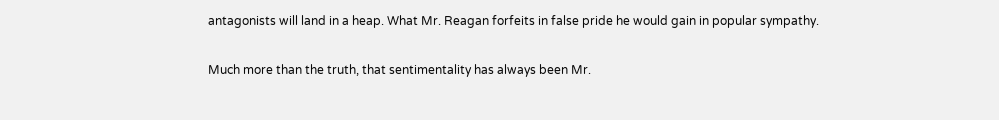antagonists will land in a heap. What Mr. Reagan forfeits in false pride he would gain in popular sympathy.

Much more than the truth, that sentimentality has always been Mr.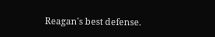Reagan's best defense.